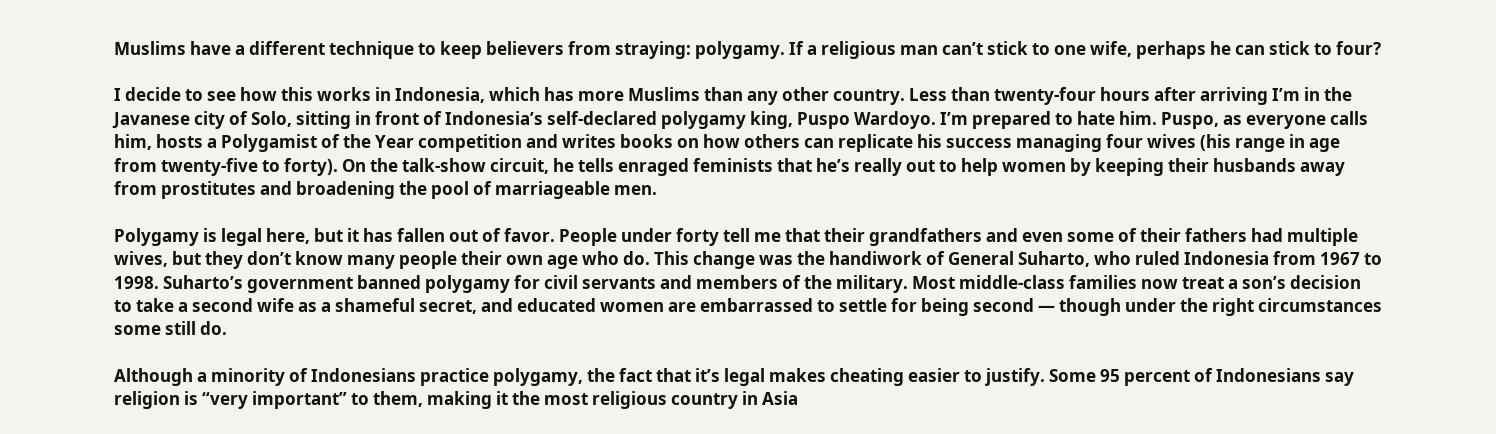Muslims have a different technique to keep believers from straying: polygamy. If a religious man can’t stick to one wife, perhaps he can stick to four?

I decide to see how this works in Indonesia, which has more Muslims than any other country. Less than twenty-four hours after arriving I’m in the Javanese city of Solo, sitting in front of Indonesia’s self-declared polygamy king, Puspo Wardoyo. I’m prepared to hate him. Puspo, as everyone calls him, hosts a Polygamist of the Year competition and writes books on how others can replicate his success managing four wives (his range in age from twenty-five to forty). On the talk-show circuit, he tells enraged feminists that he’s really out to help women by keeping their husbands away from prostitutes and broadening the pool of marriageable men.

Polygamy is legal here, but it has fallen out of favor. People under forty tell me that their grandfathers and even some of their fathers had multiple wives, but they don’t know many people their own age who do. This change was the handiwork of General Suharto, who ruled Indonesia from 1967 to 1998. Suharto’s government banned polygamy for civil servants and members of the military. Most middle-class families now treat a son’s decision to take a second wife as a shameful secret, and educated women are embarrassed to settle for being second — though under the right circumstances some still do.

Although a minority of Indonesians practice polygamy, the fact that it’s legal makes cheating easier to justify. Some 95 percent of Indonesians say religion is “very important” to them, making it the most religious country in Asia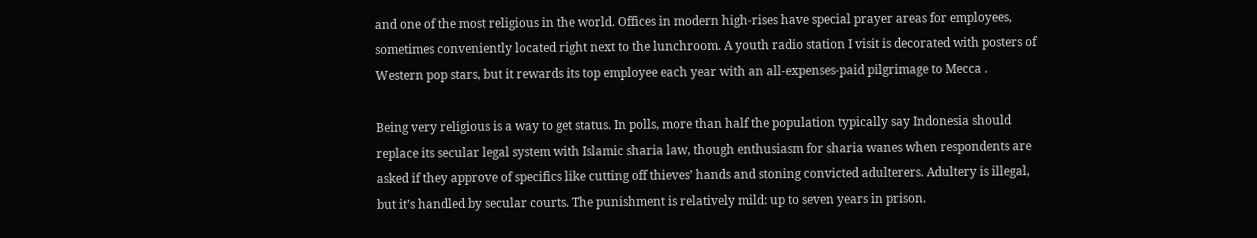and one of the most religious in the world. Offices in modern high-rises have special prayer areas for employees, sometimes conveniently located right next to the lunchroom. A youth radio station I visit is decorated with posters of Western pop stars, but it rewards its top employee each year with an all-expenses-paid pilgrimage to Mecca .

Being very religious is a way to get status. In polls, more than half the population typically say Indonesia should replace its secular legal system with Islamic sharia law, though enthusiasm for sharia wanes when respondents are asked if they approve of specifics like cutting off thieves’ hands and stoning convicted adulterers. Adultery is illegal, but it’s handled by secular courts. The punishment is relatively mild: up to seven years in prison.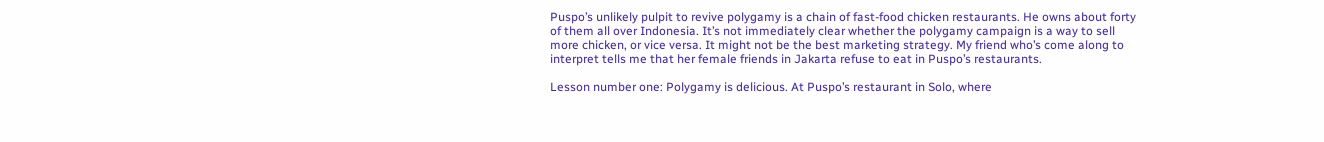Puspo’s unlikely pulpit to revive polygamy is a chain of fast-food chicken restaurants. He owns about forty of them all over Indonesia. It’s not immediately clear whether the polygamy campaign is a way to sell more chicken, or vice versa. It might not be the best marketing strategy. My friend who’s come along to interpret tells me that her female friends in Jakarta refuse to eat in Puspo’s restaurants.

Lesson number one: Polygamy is delicious. At Puspo’s restaurant in Solo, where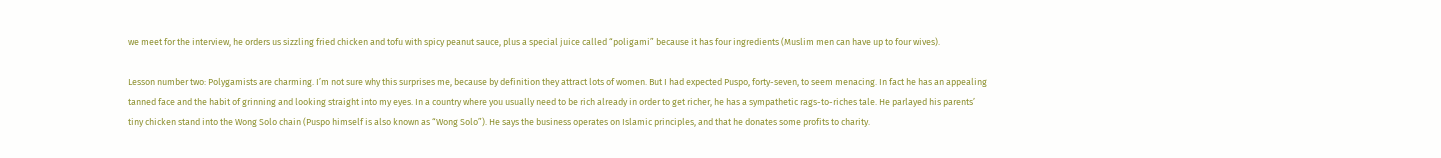we meet for the interview, he orders us sizzling fried chicken and tofu with spicy peanut sauce, plus a special juice called “poligami” because it has four ingredients (Muslim men can have up to four wives).

Lesson number two: Polygamists are charming. I’m not sure why this surprises me, because by definition they attract lots of women. But I had expected Puspo, forty-seven, to seem menacing. In fact he has an appealing tanned face and the habit of grinning and looking straight into my eyes. In a country where you usually need to be rich already in order to get richer, he has a sympathetic rags-to-riches tale. He parlayed his parents’ tiny chicken stand into the Wong Solo chain (Puspo himself is also known as “Wong Solo”). He says the business operates on Islamic principles, and that he donates some profits to charity.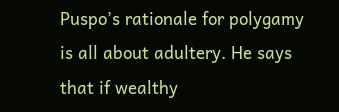Puspo’s rationale for polygamy is all about adultery. He says that if wealthy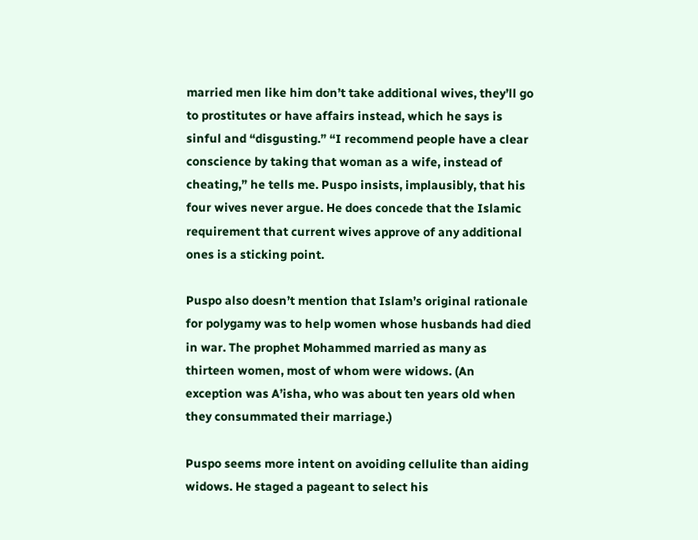married men like him don’t take additional wives, they’ll go to prostitutes or have affairs instead, which he says is sinful and “disgusting.” “I recommend people have a clear conscience by taking that woman as a wife, instead of cheating,” he tells me. Puspo insists, implausibly, that his four wives never argue. He does concede that the Islamic requirement that current wives approve of any additional ones is a sticking point.

Puspo also doesn’t mention that Islam’s original rationale for polygamy was to help women whose husbands had died in war. The prophet Mohammed married as many as thirteen women, most of whom were widows. (An exception was A’isha, who was about ten years old when they consummated their marriage.)

Puspo seems more intent on avoiding cellulite than aiding widows. He staged a pageant to select his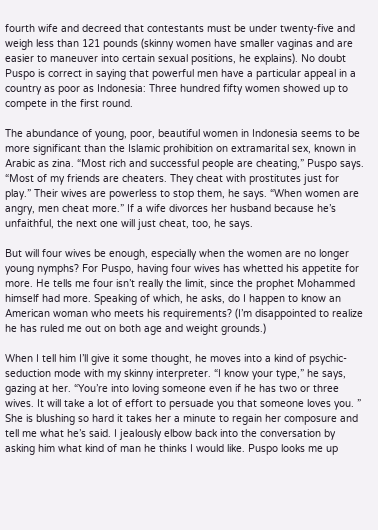fourth wife and decreed that contestants must be under twenty-five and weigh less than 121 pounds (skinny women have smaller vaginas and are easier to maneuver into certain sexual positions, he explains). No doubt Puspo is correct in saying that powerful men have a particular appeal in a country as poor as Indonesia: Three hundred fifty women showed up to compete in the first round.

The abundance of young, poor, beautiful women in Indonesia seems to be more significant than the Islamic prohibition on extramarital sex, known in Arabic as zina. “Most rich and successful people are cheating,” Puspo says. “Most of my friends are cheaters. They cheat with prostitutes just for play.” Their wives are powerless to stop them, he says. “When women are angry, men cheat more.” If a wife divorces her husband because he’s unfaithful, the next one will just cheat, too, he says.

But will four wives be enough, especially when the women are no longer young nymphs? For Puspo, having four wives has whetted his appetite for more. He tells me four isn’t really the limit, since the prophet Mohammed himself had more. Speaking of which, he asks, do I happen to know an American woman who meets his requirements? (I’m disappointed to realize he has ruled me out on both age and weight grounds.)

When I tell him I’ll give it some thought, he moves into a kind of psychic-seduction mode with my skinny interpreter. “I know your type,” he says, gazing at her. “You’re into loving someone even if he has two or three wives. It will take a lot of effort to persuade you that someone loves you. ” She is blushing so hard it takes her a minute to regain her composure and tell me what he’s said. I jealously elbow back into the conversation by asking him what kind of man he thinks I would like. Puspo looks me up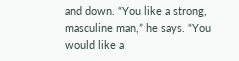and down. “You like a strong, masculine man,” he says. “You would like a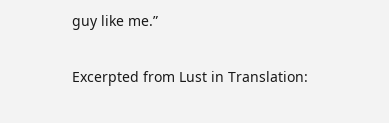guy like me.”

Excerpted from Lust in Translation: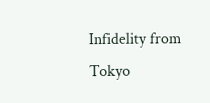Infidelity from Tokyo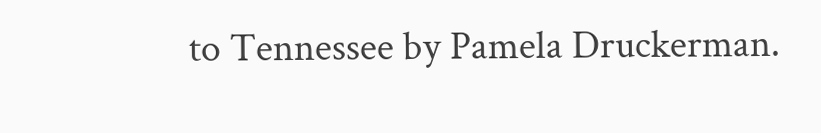to Tennessee by Pamela Druckerman.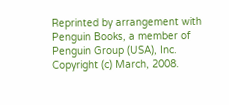Reprinted by arrangement with Penguin Books, a member of Penguin Group (USA), Inc. Copyright (c) March, 2008.